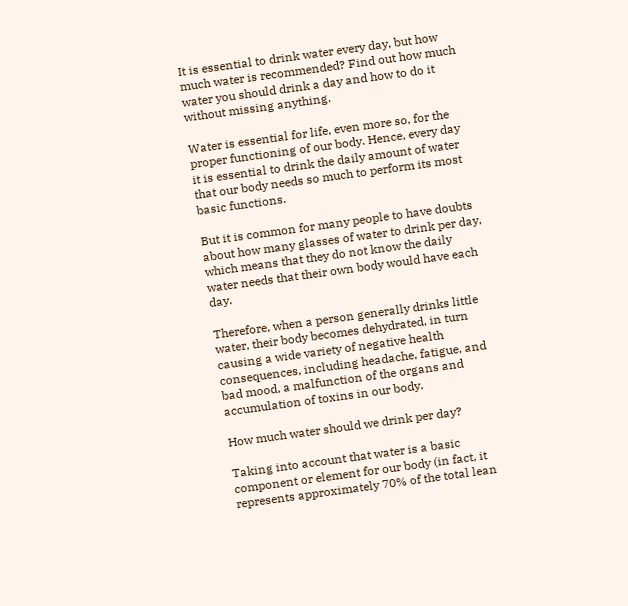It is essential to drink water every day, but how much water is recommended? Find out how much water you should drink a day and how to do it without missing anything.

Water is essential for life, even more so, for the proper functioning of our body. Hence, every day it is essential to drink the daily amount of water that our body needs so much to perform its most basic functions.

But it is common for many people to have doubts about how many glasses of water to drink per day, which means that they do not know the daily water needs that their own body would have each day.

Therefore, when a person generally drinks little water, their body becomes dehydrated, in turn causing a wide variety of negative health consequences, including headache, fatigue, and bad mood, a malfunction of the organs and accumulation of toxins in our body.

How much water should we drink per day?

Taking into account that water is a basic component or element for our body (in fact, it represents approximately 70% of the total lean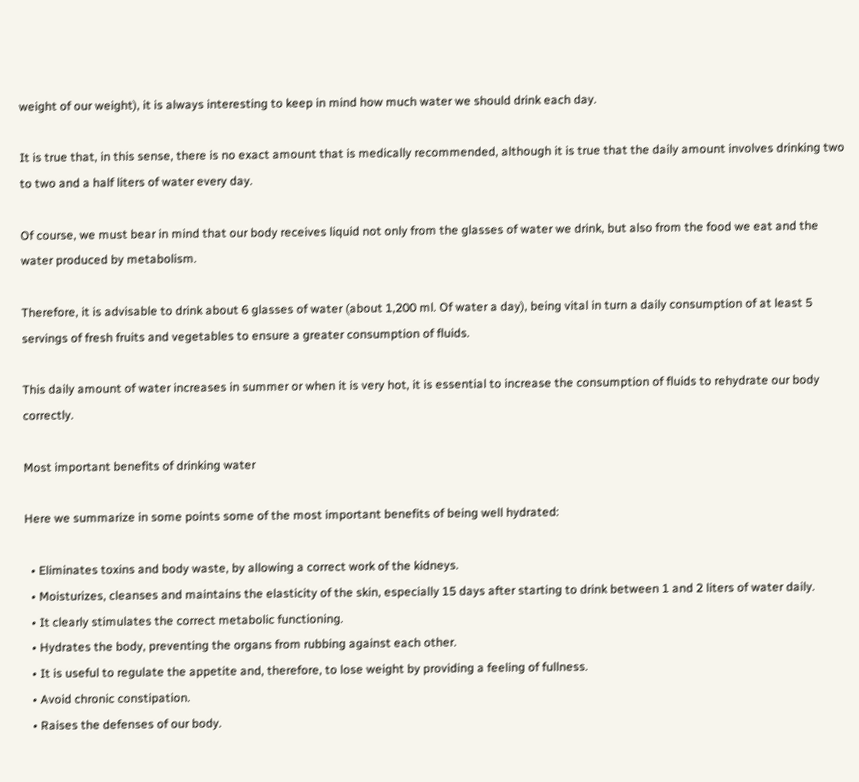weight of our weight), it is always interesting to keep in mind how much water we should drink each day.

It is true that, in this sense, there is no exact amount that is medically recommended, although it is true that the daily amount involves drinking two to two and a half liters of water every day.

Of course, we must bear in mind that our body receives liquid not only from the glasses of water we drink, but also from the food we eat and the water produced by metabolism.

Therefore, it is advisable to drink about 6 glasses of water (about 1,200 ml. Of water a day), being vital in turn a daily consumption of at least 5 servings of fresh fruits and vegetables to ensure a greater consumption of fluids.

This daily amount of water increases in summer or when it is very hot, it is essential to increase the consumption of fluids to rehydrate our body correctly.

Most important benefits of drinking water

Here we summarize in some points some of the most important benefits of being well hydrated:

  • Eliminates toxins and body waste, by allowing a correct work of the kidneys.
  • Moisturizes, cleanses and maintains the elasticity of the skin, especially 15 days after starting to drink between 1 and 2 liters of water daily.
  • It clearly stimulates the correct metabolic functioning.
  • Hydrates the body, preventing the organs from rubbing against each other.
  • It is useful to regulate the appetite and, therefore, to lose weight by providing a feeling of fullness.
  • Avoid chronic constipation.
  • Raises the defenses of our body.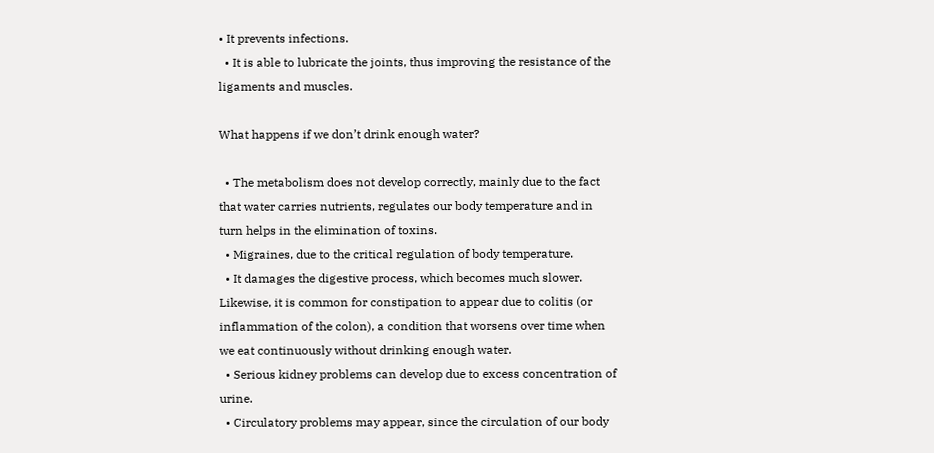• It prevents infections.
  • It is able to lubricate the joints, thus improving the resistance of the ligaments and muscles.

What happens if we don’t drink enough water?

  • The metabolism does not develop correctly, mainly due to the fact that water carries nutrients, regulates our body temperature and in turn helps in the elimination of toxins.
  • Migraines, due to the critical regulation of body temperature.
  • It damages the digestive process, which becomes much slower. Likewise, it is common for constipation to appear due to colitis (or inflammation of the colon), a condition that worsens over time when we eat continuously without drinking enough water.
  • Serious kidney problems can develop due to excess concentration of urine.
  • Circulatory problems may appear, since the circulation of our body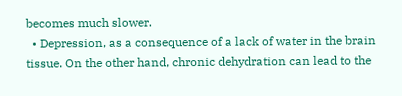becomes much slower.
  • Depression, as a consequence of a lack of water in the brain tissue. On the other hand, chronic dehydration can lead to the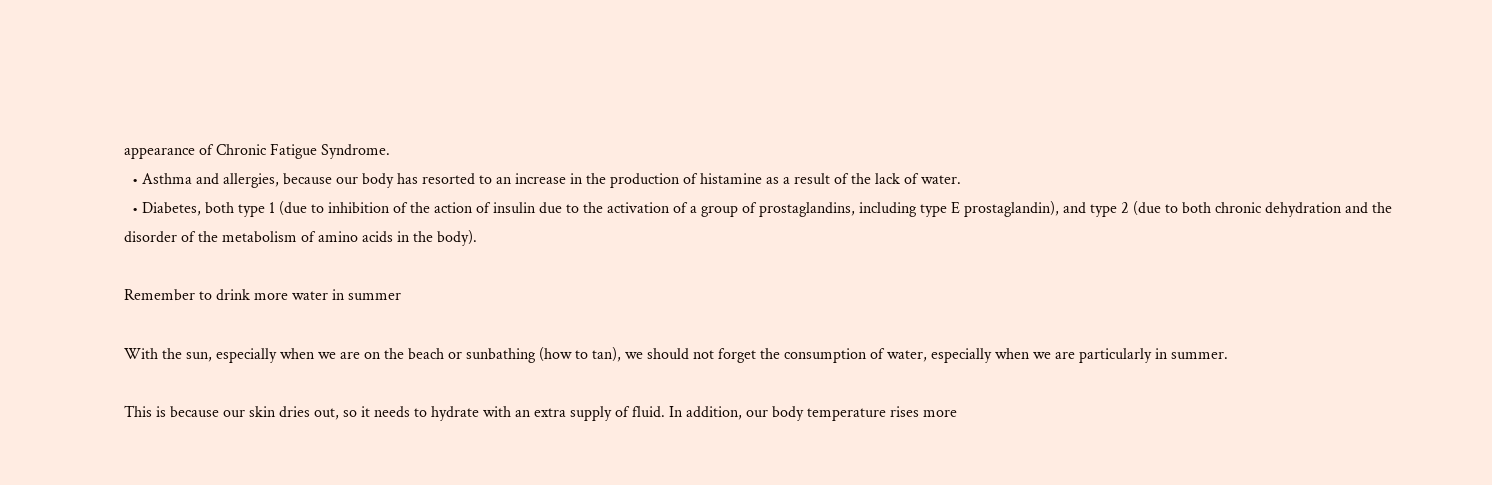appearance of Chronic Fatigue Syndrome.
  • Asthma and allergies, because our body has resorted to an increase in the production of histamine as a result of the lack of water.
  • Diabetes, both type 1 (due to inhibition of the action of insulin due to the activation of a group of prostaglandins, including type E prostaglandin), and type 2 (due to both chronic dehydration and the disorder of the metabolism of amino acids in the body).

Remember to drink more water in summer

With the sun, especially when we are on the beach or sunbathing (how to tan), we should not forget the consumption of water, especially when we are particularly in summer.

This is because our skin dries out, so it needs to hydrate with an extra supply of fluid. In addition, our body temperature rises more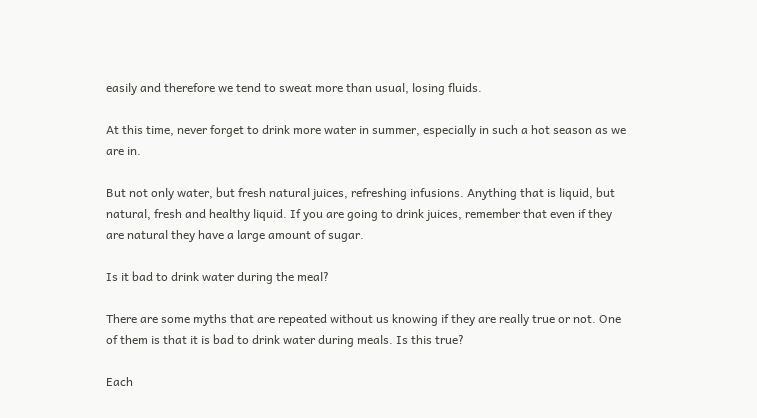easily and therefore we tend to sweat more than usual, losing fluids.

At this time, never forget to drink more water in summer, especially in such a hot season as we are in.

But not only water, but fresh natural juices, refreshing infusions. Anything that is liquid, but natural, fresh and healthy liquid. If you are going to drink juices, remember that even if they are natural they have a large amount of sugar.

Is it bad to drink water during the meal?

There are some myths that are repeated without us knowing if they are really true or not. One of them is that it is bad to drink water during meals. Is this true?

Each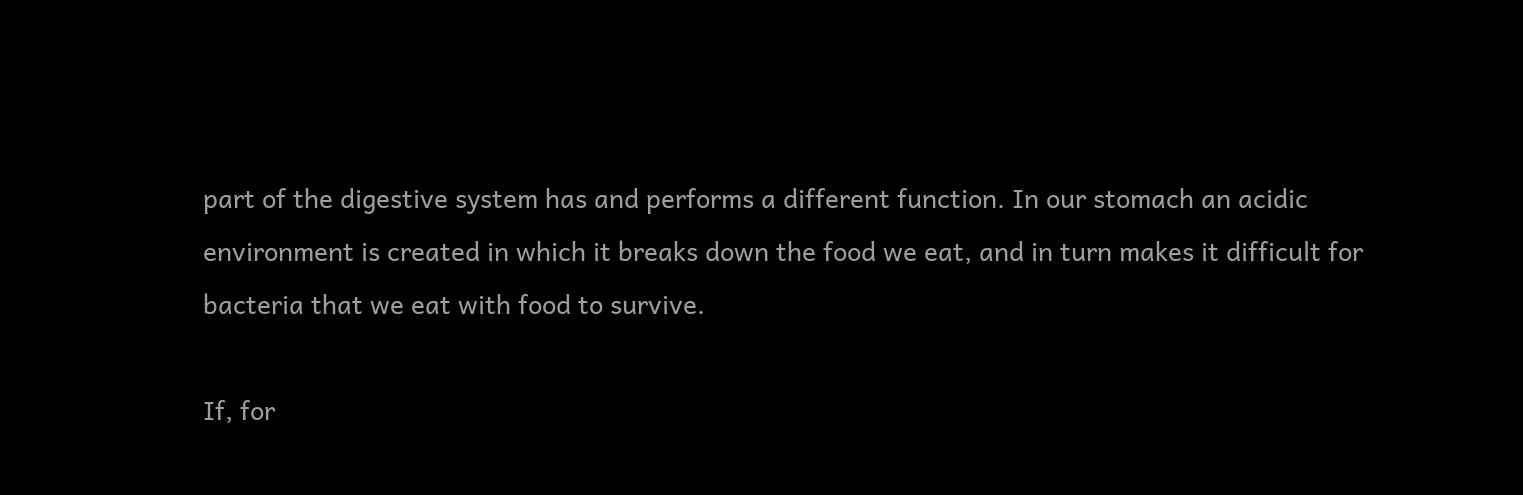part of the digestive system has and performs a different function. In our stomach an acidic environment is created in which it breaks down the food we eat, and in turn makes it difficult for bacteria that we eat with food to survive.

If, for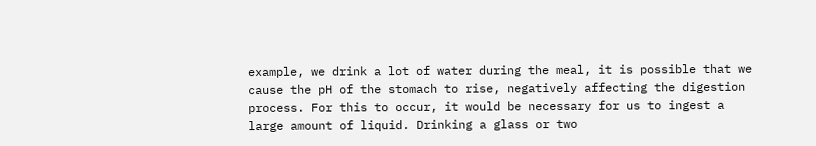example, we drink a lot of water during the meal, it is possible that we cause the pH of the stomach to rise, negatively affecting the digestion process. For this to occur, it would be necessary for us to ingest a large amount of liquid. Drinking a glass or two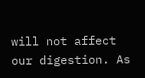will not affect our digestion. As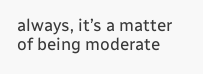always, it’s a matter of being moderate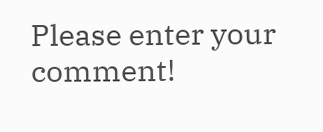Please enter your comment!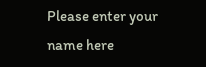Please enter your name here